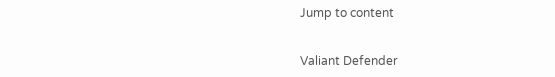Jump to content


Valiant Defender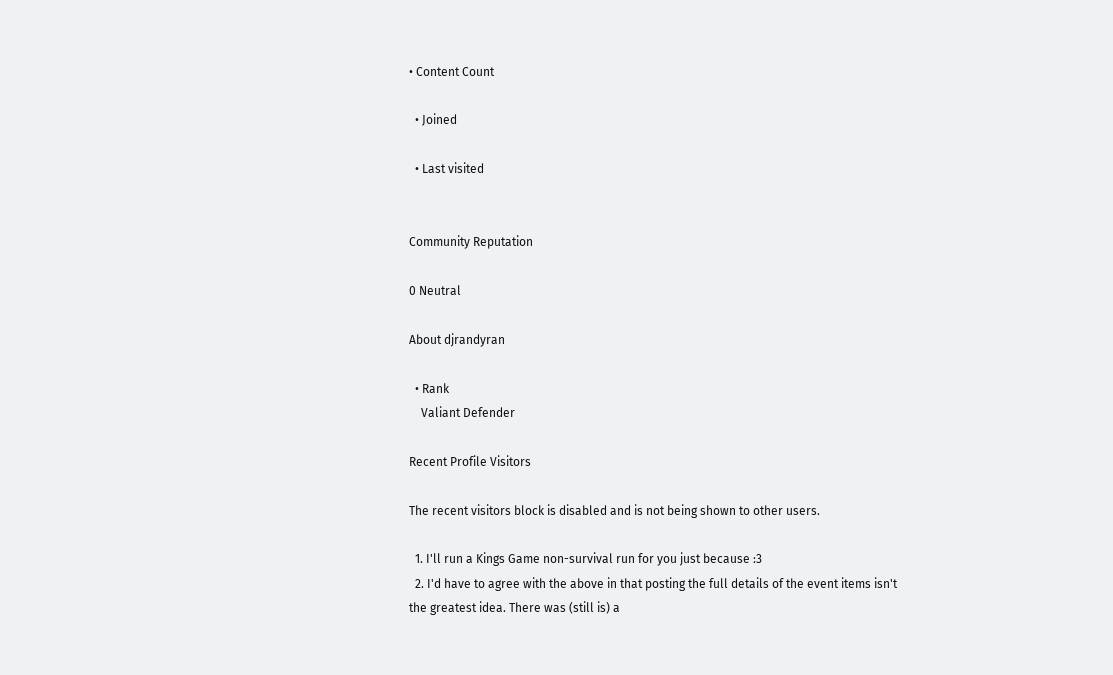• Content Count

  • Joined

  • Last visited


Community Reputation

0 Neutral

About djrandyran

  • Rank
    Valiant Defender

Recent Profile Visitors

The recent visitors block is disabled and is not being shown to other users.

  1. I'll run a Kings Game non-survival run for you just because :3
  2. I'd have to agree with the above in that posting the full details of the event items isn't the greatest idea. There was (still is) a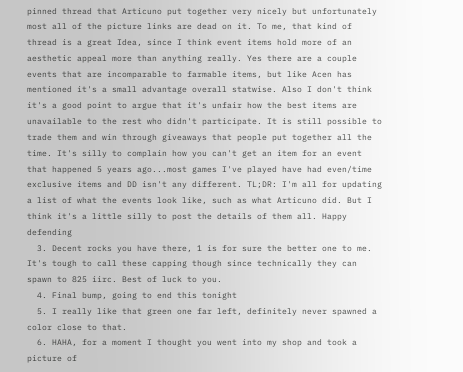pinned thread that Articuno put together very nicely but unfortunately most all of the picture links are dead on it. To me, that kind of thread is a great Idea, since I think event items hold more of an aesthetic appeal more than anything really. Yes there are a couple events that are incomparable to farmable items, but like Acen has mentioned it's a small advantage overall statwise. Also I don't think it's a good point to argue that it's unfair how the best items are unavailable to the rest who didn't participate. It is still possible to trade them and win through giveaways that people put together all the time. It's silly to complain how you can't get an item for an event that happened 5 years ago...most games I've played have had even/time exclusive items and DD isn't any different. TL;DR: I'm all for updating a list of what the events look like, such as what Articuno did. But I think it's a little silly to post the details of them all. Happy defending
  3. Decent rocks you have there, 1 is for sure the better one to me. It's tough to call these capping though since technically they can spawn to 825 iirc. Best of luck to you.
  4. Final bump, going to end this tonight
  5. I really like that green one far left, definitely never spawned a color close to that.
  6. HAHA, for a moment I thought you went into my shop and took a picture of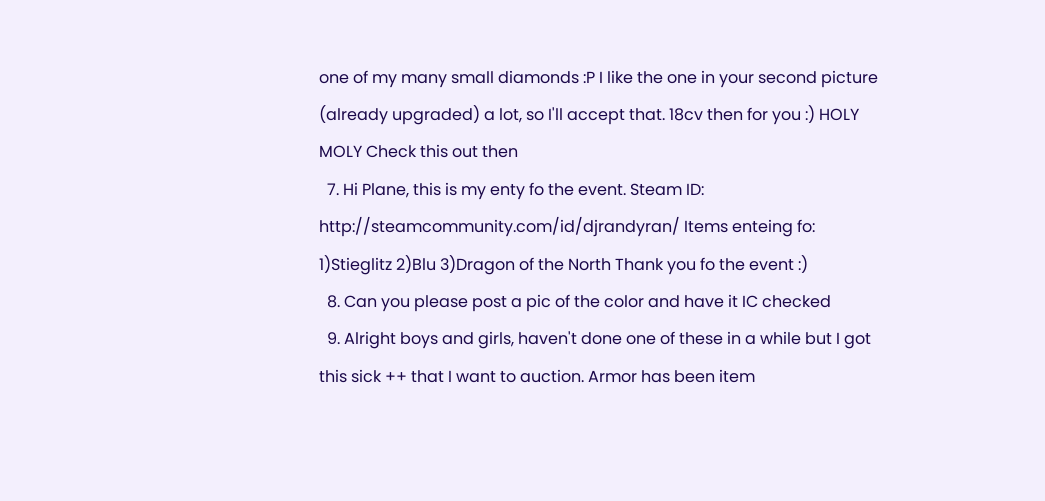one of my many small diamonds :P I like the one in your second picture (already upgraded) a lot, so I'll accept that. 18cv then for you :) HOLY MOLY Check this out then
  7. Hi Plane, this is my enty fo the event. Steam ID: http://steamcommunity.com/id/djrandyran/ Items enteing fo: 1)Stieglitz 2)Blu 3)Dragon of the North Thank you fo the event :)
  8. Can you please post a pic of the color and have it IC checked
  9. Alright boys and girls, haven't done one of these in a while but I got this sick ++ that I want to auction. Armor has been item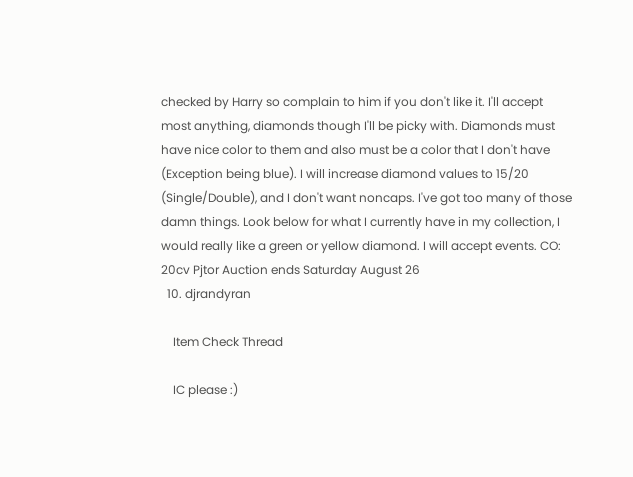checked by Harry so complain to him if you don't like it. I'll accept most anything, diamonds though I'll be picky with. Diamonds must have nice color to them and also must be a color that I don't have (Exception being blue). I will increase diamond values to 15/20 (Single/Double), and I don't want noncaps. I've got too many of those damn things. Look below for what I currently have in my collection, I would really like a green or yellow diamond. I will accept events. CO: 20cv Pjtor Auction ends Saturday August 26
  10. djrandyran

    Item Check Thread

    IC please :)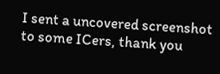I sent a uncovered screenshot to some ICers, thank you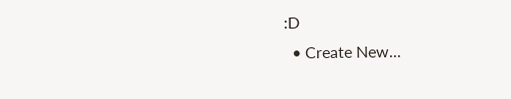:D
  • Create New...